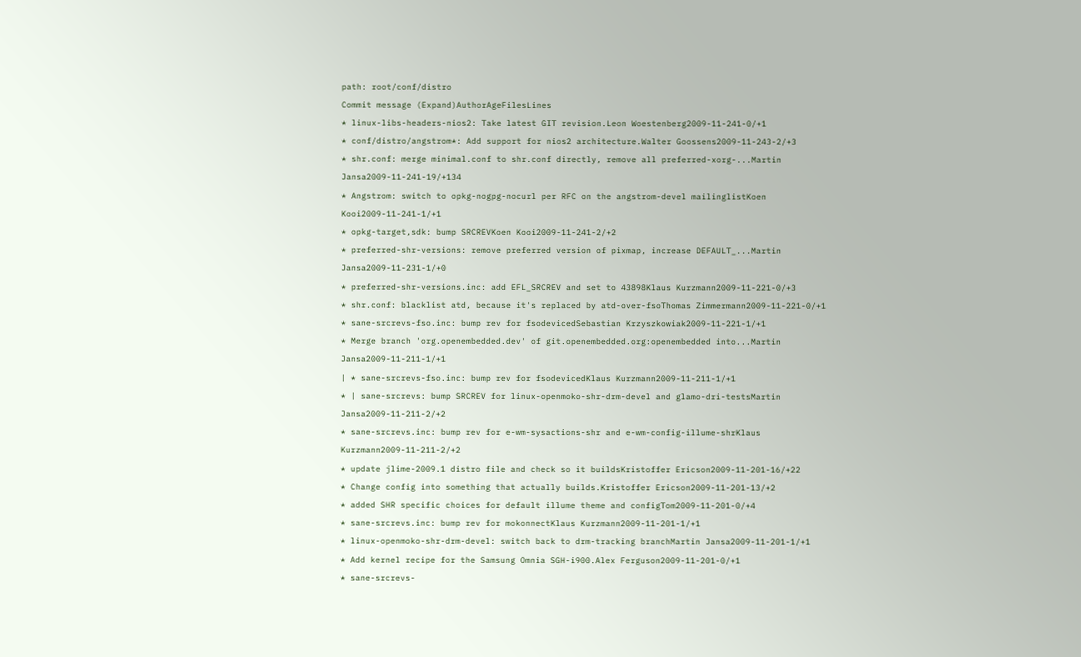path: root/conf/distro
Commit message (Expand)AuthorAgeFilesLines
* linux-libs-headers-nios2: Take latest GIT revision.Leon Woestenberg2009-11-241-0/+1
* conf/distro/angstrom*: Add support for nios2 architecture.Walter Goossens2009-11-243-2/+3
* shr.conf: merge minimal.conf to shr.conf directly, remove all preferred-xorg-...Martin Jansa2009-11-241-19/+134
* Angstrom: switch to opkg-nogpg-nocurl per RFC on the angstrom-devel mailinglistKoen Kooi2009-11-241-1/+1
* opkg-target,sdk: bump SRCREVKoen Kooi2009-11-241-2/+2
* preferred-shr-versions: remove preferred version of pixmap, increase DEFAULT_...Martin Jansa2009-11-231-1/+0
* preferred-shr-versions.inc: add EFL_SRCREV and set to 43898Klaus Kurzmann2009-11-221-0/+3
* shr.conf: blacklist atd, because it's replaced by atd-over-fsoThomas Zimmermann2009-11-221-0/+1
* sane-srcrevs-fso.inc: bump rev for fsodevicedSebastian Krzyszkowiak2009-11-221-1/+1
* Merge branch 'org.openembedded.dev' of git.openembedded.org:openembedded into...Martin Jansa2009-11-211-1/+1
| * sane-srcrevs-fso.inc: bump rev for fsodevicedKlaus Kurzmann2009-11-211-1/+1
* | sane-srcrevs: bump SRCREV for linux-openmoko-shr-drm-devel and glamo-dri-testsMartin Jansa2009-11-211-2/+2
* sane-srcrevs.inc: bump rev for e-wm-sysactions-shr and e-wm-config-illume-shrKlaus Kurzmann2009-11-211-2/+2
* update jlime-2009.1 distro file and check so it buildsKristoffer Ericson2009-11-201-16/+22
* Change config into something that actually builds.Kristoffer Ericson2009-11-201-13/+2
* added SHR specific choices for default illume theme and configTom2009-11-201-0/+4
* sane-srcrevs.inc: bump rev for mokonnectKlaus Kurzmann2009-11-201-1/+1
* linux-openmoko-shr-drm-devel: switch back to drm-tracking branchMartin Jansa2009-11-201-1/+1
* Add kernel recipe for the Samsung Omnia SGH-i900.Alex Ferguson2009-11-201-0/+1
* sane-srcrevs-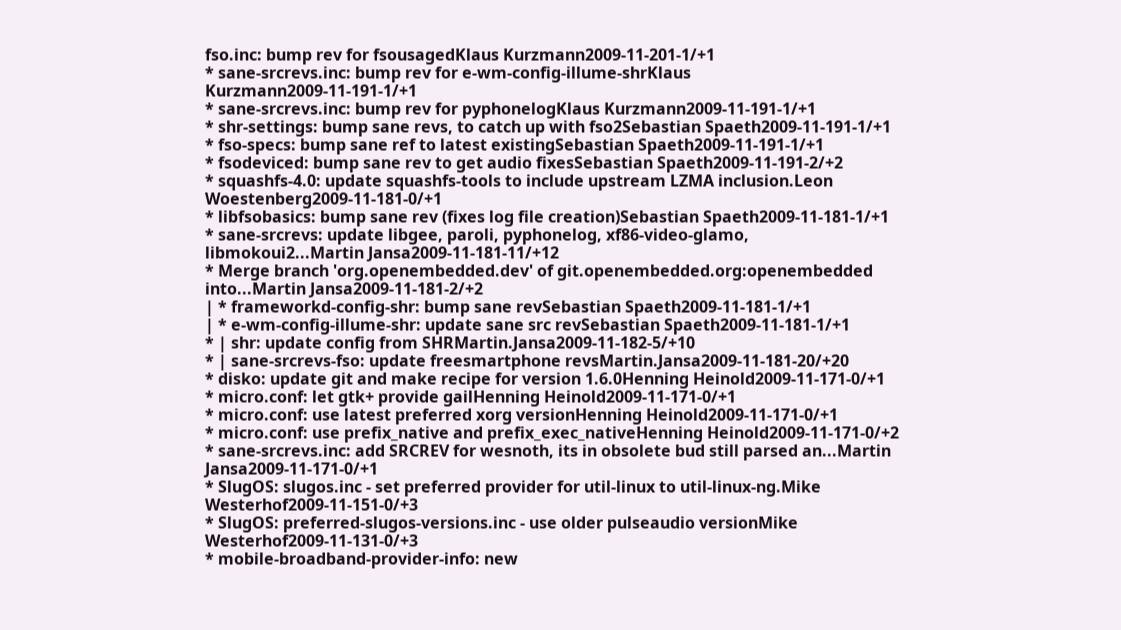fso.inc: bump rev for fsousagedKlaus Kurzmann2009-11-201-1/+1
* sane-srcrevs.inc: bump rev for e-wm-config-illume-shrKlaus Kurzmann2009-11-191-1/+1
* sane-srcrevs.inc: bump rev for pyphonelogKlaus Kurzmann2009-11-191-1/+1
* shr-settings: bump sane revs, to catch up with fso2Sebastian Spaeth2009-11-191-1/+1
* fso-specs: bump sane ref to latest existingSebastian Spaeth2009-11-191-1/+1
* fsodeviced: bump sane rev to get audio fixesSebastian Spaeth2009-11-191-2/+2
* squashfs-4.0: update squashfs-tools to include upstream LZMA inclusion.Leon Woestenberg2009-11-181-0/+1
* libfsobasics: bump sane rev (fixes log file creation)Sebastian Spaeth2009-11-181-1/+1
* sane-srcrevs: update libgee, paroli, pyphonelog, xf86-video-glamo, libmokoui2...Martin Jansa2009-11-181-11/+12
* Merge branch 'org.openembedded.dev' of git.openembedded.org:openembedded into...Martin Jansa2009-11-181-2/+2
| * frameworkd-config-shr: bump sane revSebastian Spaeth2009-11-181-1/+1
| * e-wm-config-illume-shr: update sane src revSebastian Spaeth2009-11-181-1/+1
* | shr: update config from SHRMartin.Jansa2009-11-182-5/+10
* | sane-srcrevs-fso: update freesmartphone revsMartin.Jansa2009-11-181-20/+20
* disko: update git and make recipe for version 1.6.0Henning Heinold2009-11-171-0/+1
* micro.conf: let gtk+ provide gailHenning Heinold2009-11-171-0/+1
* micro.conf: use latest preferred xorg versionHenning Heinold2009-11-171-0/+1
* micro.conf: use prefix_native and prefix_exec_nativeHenning Heinold2009-11-171-0/+2
* sane-srcrevs.inc: add SRCREV for wesnoth, its in obsolete bud still parsed an...Martin Jansa2009-11-171-0/+1
* SlugOS: slugos.inc - set preferred provider for util-linux to util-linux-ng.Mike Westerhof2009-11-151-0/+3
* SlugOS: preferred-slugos-versions.inc - use older pulseaudio versionMike Westerhof2009-11-131-0/+3
* mobile-broadband-provider-info: new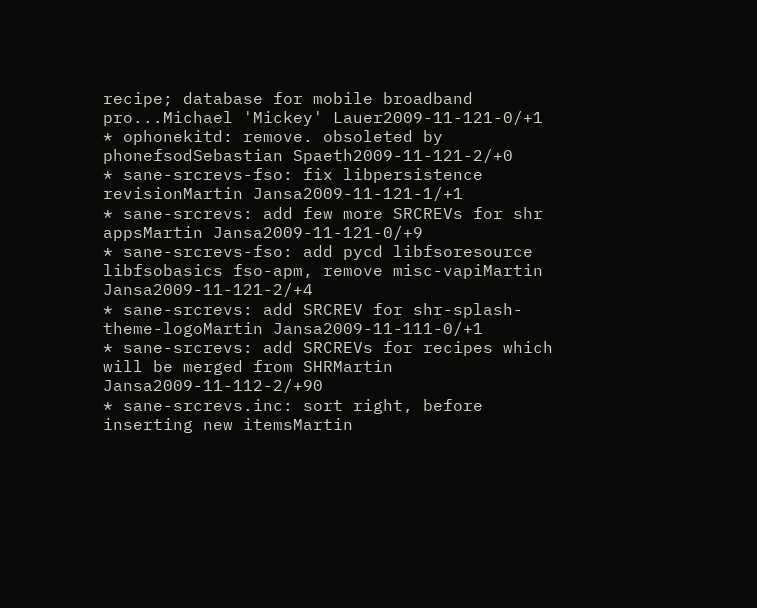recipe; database for mobile broadband pro...Michael 'Mickey' Lauer2009-11-121-0/+1
* ophonekitd: remove. obsoleted by phonefsodSebastian Spaeth2009-11-121-2/+0
* sane-srcrevs-fso: fix libpersistence revisionMartin Jansa2009-11-121-1/+1
* sane-srcrevs: add few more SRCREVs for shr appsMartin Jansa2009-11-121-0/+9
* sane-srcrevs-fso: add pycd libfsoresource libfsobasics fso-apm, remove misc-vapiMartin Jansa2009-11-121-2/+4
* sane-srcrevs: add SRCREV for shr-splash-theme-logoMartin Jansa2009-11-111-0/+1
* sane-srcrevs: add SRCREVs for recipes which will be merged from SHRMartin Jansa2009-11-112-2/+90
* sane-srcrevs.inc: sort right, before inserting new itemsMartin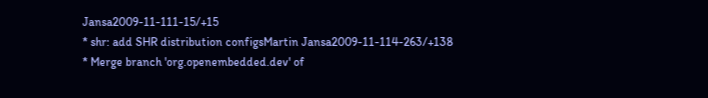Jansa2009-11-111-15/+15
* shr: add SHR distribution configsMartin Jansa2009-11-114-263/+138
* Merge branch 'org.openembedded.dev' of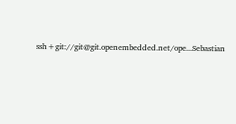ssh+git://git@git.openembedded.net/ope...Sebastian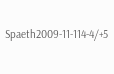Spaeth2009-11-114-4/+5